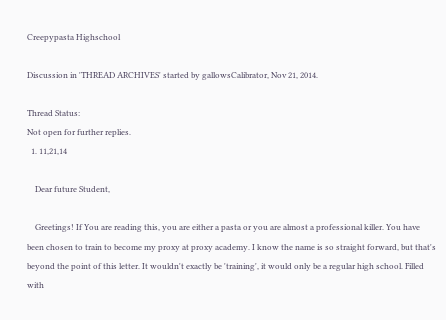Creepypasta Highschool

Discussion in 'THREAD ARCHIVES' started by gallowsCalibrator, Nov 21, 2014.

Thread Status:
Not open for further replies.
  1. 11,21,14

    Dear future Student,

    Greetings! If You are reading this, you are either a pasta or you are almost a professional killer. You have been chosen to train to become my proxy at proxy academy. I know the name is so straight forward, but that's beyond the point of this letter. It wouldn't exactly be 'training', it would only be a regular high school. Filled with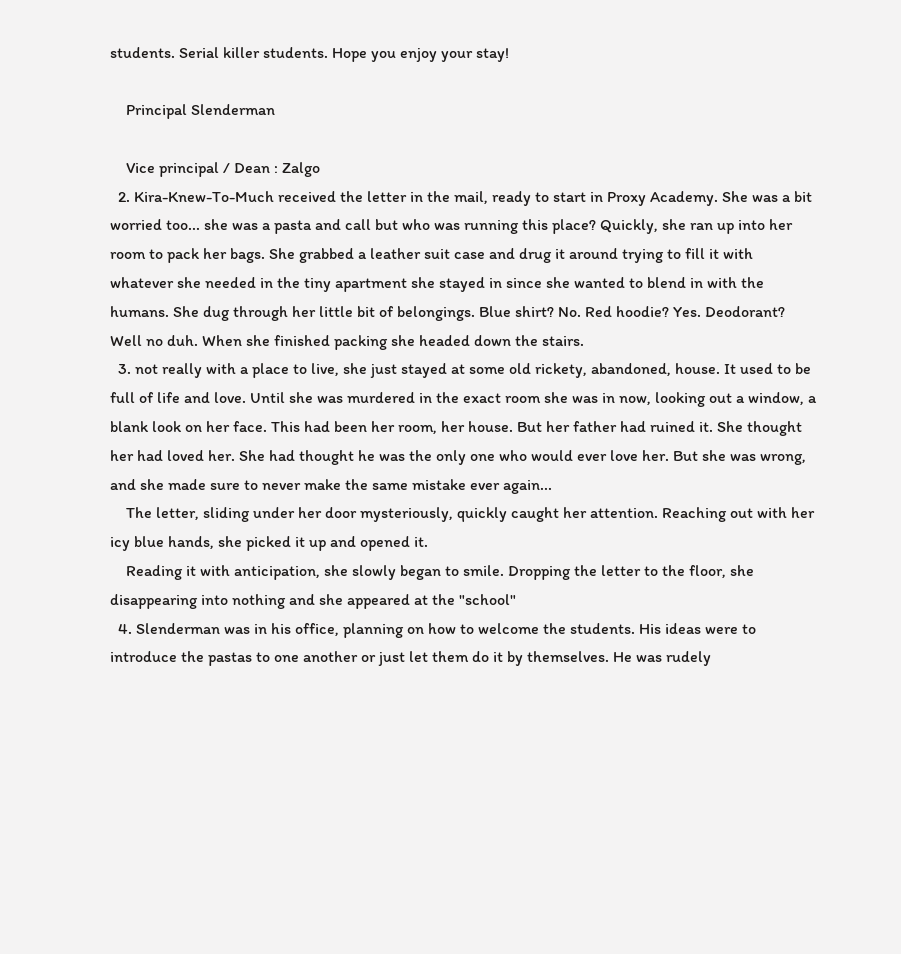students. Serial killer students. Hope you enjoy your stay!

    Principal Slenderman

    Vice principal / Dean : Zalgo
  2. Kira-Knew-To-Much received the letter in the mail, ready to start in Proxy Academy. She was a bit worried too... she was a pasta and call but who was running this place? Quickly, she ran up into her room to pack her bags. She grabbed a leather suit case and drug it around trying to fill it with whatever she needed in the tiny apartment she stayed in since she wanted to blend in with the humans. She dug through her little bit of belongings. Blue shirt? No. Red hoodie? Yes. Deodorant? Well no duh. When she finished packing she headed down the stairs.
  3. not really with a place to live, she just stayed at some old rickety, abandoned, house. It used to be full of life and love. Until she was murdered in the exact room she was in now, looking out a window, a blank look on her face. This had been her room, her house. But her father had ruined it. She thought her had loved her. She had thought he was the only one who would ever love her. But she was wrong, and she made sure to never make the same mistake ever again...
    The letter, sliding under her door mysteriously, quickly caught her attention. Reaching out with her icy blue hands, she picked it up and opened it.
    Reading it with anticipation, she slowly began to smile. Dropping the letter to the floor, she disappearing into nothing and she appeared at the "school"
  4. Slenderman was in his office, planning on how to welcome the students. His ideas were to introduce the pastas to one another or just let them do it by themselves. He was rudely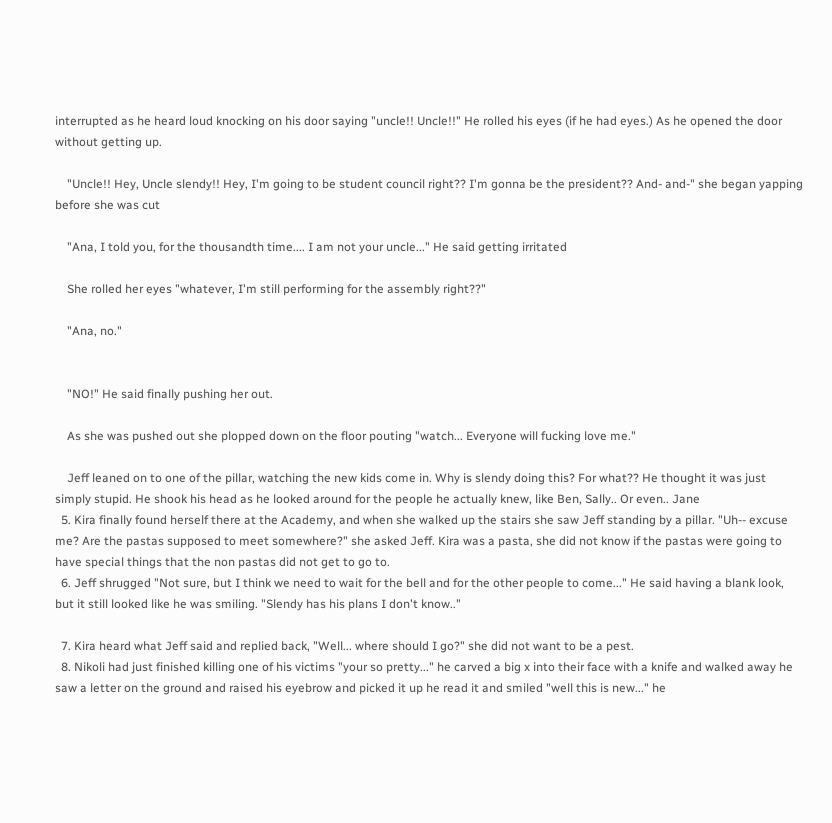interrupted as he heard loud knocking on his door saying "uncle!! Uncle!!" He rolled his eyes (if he had eyes.) As he opened the door without getting up.

    "Uncle!! Hey, Uncle slendy!! Hey, I'm going to be student council right?? I'm gonna be the president?? And- and-" she began yapping before she was cut

    "Ana, I told you, for the thousandth time.... I am not your uncle..." He said getting irritated

    She rolled her eyes "whatever, I'm still performing for the assembly right??"

    "Ana, no."


    "NO!" He said finally pushing her out.

    As she was pushed out she plopped down on the floor pouting "watch... Everyone will fucking love me."

    Jeff leaned on to one of the pillar, watching the new kids come in. Why is slendy doing this? For what?? He thought it was just simply stupid. He shook his head as he looked around for the people he actually knew, like Ben, Sally.. Or even.. Jane
  5. Kira finally found herself there at the Academy, and when she walked up the stairs she saw Jeff standing by a pillar. "Uh-- excuse me? Are the pastas supposed to meet somewhere?" she asked Jeff. Kira was a pasta, she did not know if the pastas were going to have special things that the non pastas did not get to go to.
  6. Jeff shrugged "Not sure, but I think we need to wait for the bell and for the other people to come..." He said having a blank look, but it still looked like he was smiling. "Slendy has his plans I don't know.."

  7. Kira heard what Jeff said and replied back, "Well... where should I go?" she did not want to be a pest.
  8. Nikoli had just finished killing one of his victims "your so pretty..." he carved a big x into their face with a knife and walked away he saw a letter on the ground and raised his eyebrow and picked it up he read it and smiled "well this is new..." he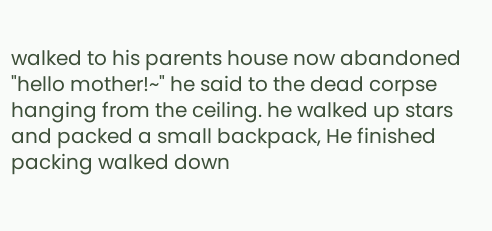walked to his parents house now abandoned "hello mother!~" he said to the dead corpse hanging from the ceiling. he walked up stars and packed a small backpack, He finished packing walked down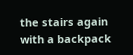the stairs again with a backpack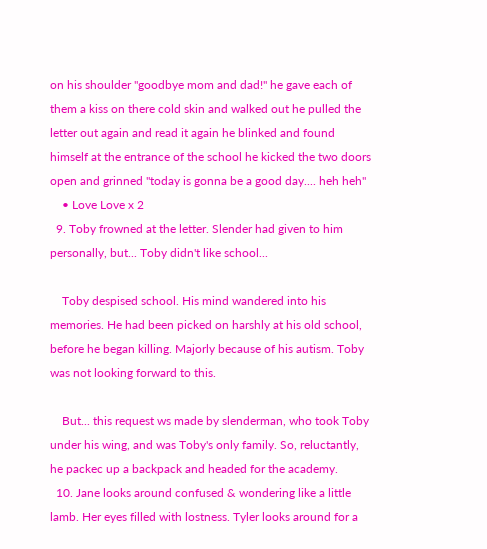on his shoulder "goodbye mom and dad!" he gave each of them a kiss on there cold skin and walked out he pulled the letter out again and read it again he blinked and found himself at the entrance of the school he kicked the two doors open and grinned "today is gonna be a good day.... heh heh"
    • Love Love x 2
  9. Toby frowned at the letter. Slender had given to him personally, but... Toby didn't like school...

    Toby despised school. His mind wandered into his memories. He had been picked on harshly at his old school, before he began killing. Majorly because of his autism. Toby was not looking forward to this.

    But... this request ws made by slenderman, who took Toby under his wing, and was Toby's only family. So, reluctantly, he packec up a backpack and headed for the academy.
  10. Jane looks around confused & wondering like a little lamb. Her eyes filled with lostness. Tyler looks around for a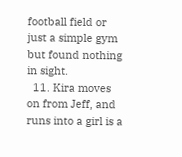football field or just a simple gym but found nothing in sight.
  11. Kira moves on from Jeff, and runs into a girl is a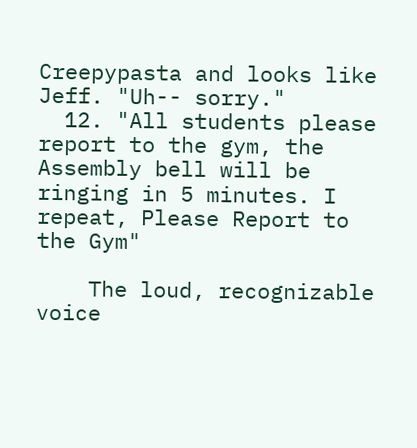Creepypasta and looks like Jeff. "Uh-- sorry."
  12. "All students please report to the gym, the Assembly bell will be ringing in 5 minutes. I repeat, Please Report to the Gym"

    The loud, recognizable voice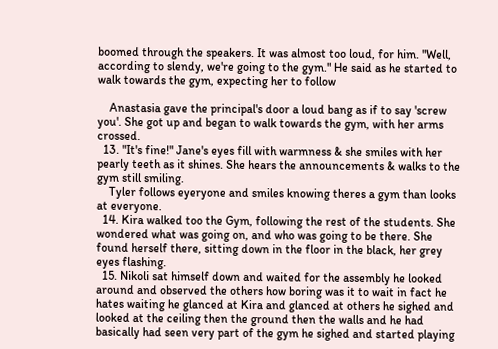boomed through the speakers. It was almost too loud, for him. "Well, according to slendy, we're going to the gym." He said as he started to walk towards the gym, expecting her to follow

    Anastasia gave the principal's door a loud bang as if to say 'screw you'. She got up and began to walk towards the gym, with her arms crossed.
  13. "It's fine!" Jane's eyes fill with warmness & she smiles with her pearly teeth as it shines. She hears the announcements & walks to the gym still smiling.
    Tyler follows eyeryone and smiles knowing theres a gym than looks at everyone.
  14. Kira walked too the Gym, following the rest of the students. She wondered what was going on, and who was going to be there. She found herself there, sitting down in the floor in the black, her grey eyes flashing.
  15. Nikoli sat himself down and waited for the assembly he looked around and observed the others how boring was it to wait in fact he hates waiting he glanced at Kira and glanced at others he sighed and looked at the ceiling then the ground then the walls and he had basically had seen very part of the gym he sighed and started playing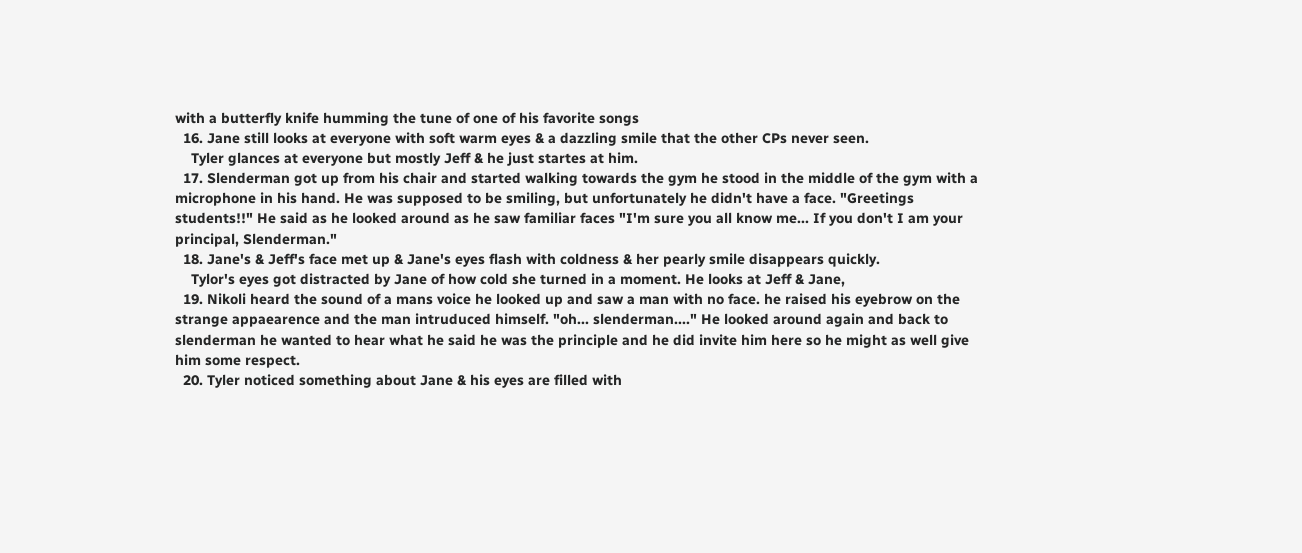with a butterfly knife humming the tune of one of his favorite songs
  16. Jane still looks at everyone with soft warm eyes & a dazzling smile that the other CPs never seen.
    Tyler glances at everyone but mostly Jeff & he just startes at him.
  17. Slenderman got up from his chair and started walking towards the gym he stood in the middle of the gym with a microphone in his hand. He was supposed to be smiling, but unfortunately he didn't have a face. "Greetings students!!" He said as he looked around as he saw familiar faces "I'm sure you all know me... If you don't I am your principal, Slenderman."
  18. Jane's & Jeff's face met up & Jane's eyes flash with coldness & her pearly smile disappears quickly.
    Tylor's eyes got distracted by Jane of how cold she turned in a moment. He looks at Jeff & Jane,
  19. Nikoli heard the sound of a mans voice he looked up and saw a man with no face. he raised his eyebrow on the strange appaearence and the man intruduced himself. "oh... slenderman...." He looked around again and back to slenderman he wanted to hear what he said he was the principle and he did invite him here so he might as well give him some respect.
  20. Tyler noticed something about Jane & his eyes are filled with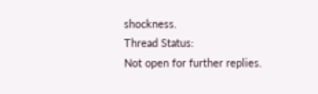shockness.
Thread Status:
Not open for further replies.